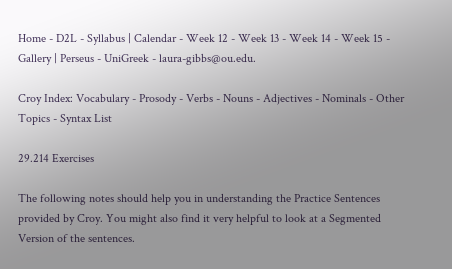Home - D2L - Syllabus | Calendar - Week 12 - Week 13 - Week 14 - Week 15 - Gallery | Perseus - UniGreek - laura-gibbs@ou.edu.

Croy Index: Vocabulary - Prosody - Verbs - Nouns - Adjectives - Nominals - Other Topics - Syntax List

29.214 Exercises

The following notes should help you in understanding the Practice Sentences provided by Croy. You might also find it very helpful to look at a Segmented Version of the sentences.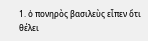1. ὁ πονηρὸς βασιλεὺς εἶπεν ὅτι θέλει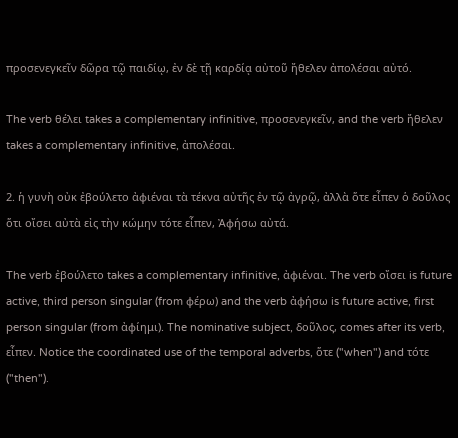προσενεγκεῖν δῶρα τῷ παιδίῳ, ἐν δὲ τῇ καρδίᾳ αὐτοῦ ἤθελεν ἀπολέσαι αὐτό.

The verb θέλει takes a complementary infinitive, προσενεγκεῖν, and the verb ἤθελεν takes a complementary infinitive, ἀπολέσαι.

2. ἡ γυνὴ οὐκ ἐβούλετο ἀφιέναι τὰ τέκνα αὐτῆς ἐν τῷ ἀγρῷ, ἀλλὰ ὅτε εἶπεν ὁ δοῦλος ὅτι οἴσει αὐτὰ εἰς τὴν κώμην τότε εἶπεν, Ἀφήσω αὐτά.

The verb ἐβούλετο takes a complementary infinitive, ἀφιέναι. The verb οἴσει is future active, third person singular (from φέρω) and the verb ἀφήσω is future active, first person singular (from ἀφίημι). The nominative subject, δοῦλος, comes after its verb, εἶπεν. Notice the coordinated use of the temporal adverbs, ὅτε ("when") and τότε ("then").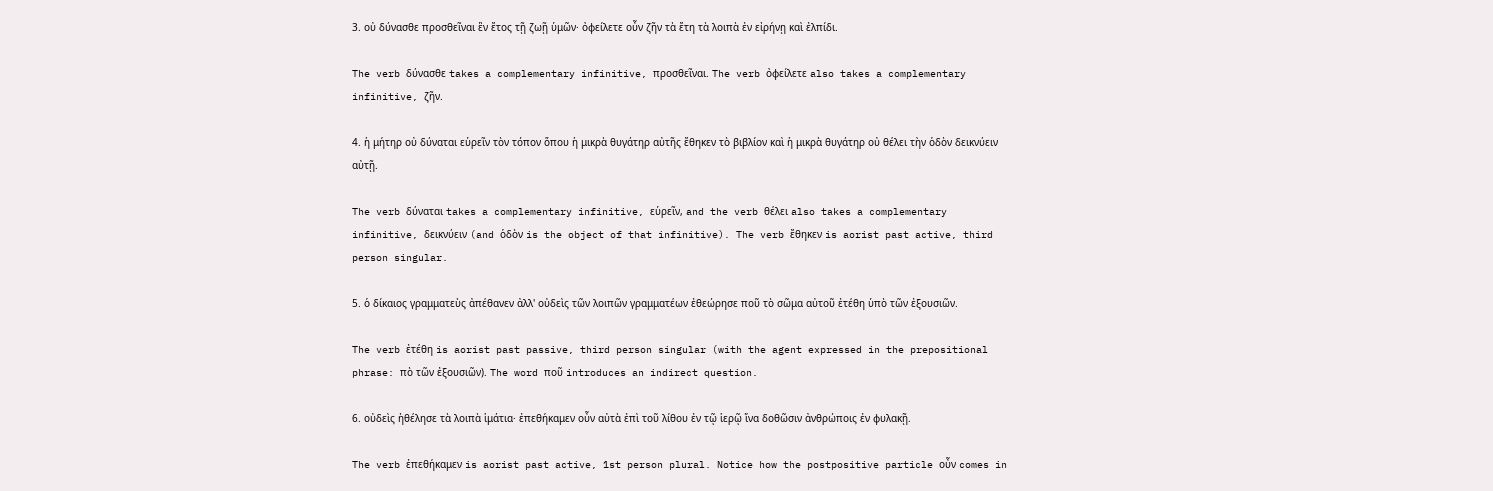3. οὐ δύνασθε προσθεῖναι ἓν ἔτος τῇ ζωῇ ὑμῶν· ὀφείλετε οὖν ζῆν τὰ ἔτη τὰ λοιπὰ ἐν εἰρήνῃ καὶ ἐλπίδι.

The verb δύνασθε takes a complementary infinitive, προσθεῖναι. The verb ὀφείλετε also takes a complementary infinitive, ζῆν.

4. ἡ μήτηρ οὐ δύναται εὑρεῖν τὸν τόπον ὅπου ἡ μικρὰ θυγάτηρ αὐτῆς ἔθηκεν τὸ βιβλίον καὶ ἡ μικρὰ θυγάτηρ οὐ θέλει τὴν ὁδὸν δεικνύειν αὐτῇ.

The verb δύναται takes a complementary infinitive, εὑρεῖν, and the verb θέλει also takes a complementary infinitive, δεικνύειν (and ὁδὸν is the object of that infinitive). The verb ἔθηκεν is aorist past active, third person singular.

5. ὁ δίκαιος γραμματεὺς ἀπέθανεν ἀλλ' οὐδεὶς τῶν λοιπῶν γραμματέων ἐθεώρησε ποῦ τὸ σῶμα αὐτοῦ ἐτέθη ὑπὸ τῶν ἐξουσιῶν.

The verb ἐτέθη is aorist past passive, third person singular (with the agent expressed in the prepositional phrase: πὸ τῶν ἐξουσιῶν). The word ποῦ introduces an indirect question.

6. οὐδεὶς ἠθέλησε τὰ λοιπὰ ἱμάτια· ἐπεθήκαμεν οὖν αὐτὰ ἐπὶ τοῦ λίθου ἐν τῷ ἱερῷ ἵνα δοθῶσιν ἀνθρώποις ἐν φυλακῇ.

The verb ἐπεθήκαμεν is aorist past active, 1st person plural. Notice how the postpositive particle οὖν comes in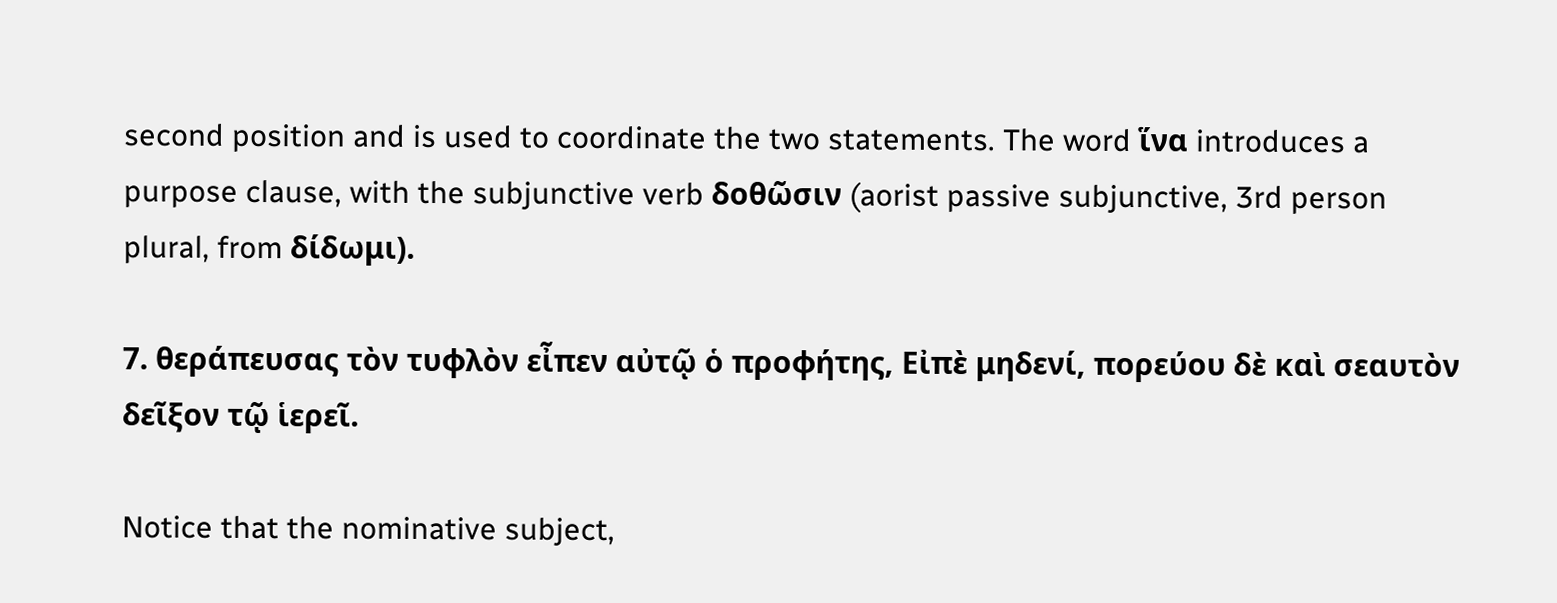second position and is used to coordinate the two statements. The word ἵνα introduces a purpose clause, with the subjunctive verb δοθῶσιν (aorist passive subjunctive, 3rd person plural, from δίδωμι).

7. θεράπευσας τὸν τυφλὸν εἶπεν αὐτῷ ὁ προφήτης, Εἰπὲ μηδενί, πορεύου δὲ καὶ σεαυτὸν δεῖξον τῷ ἱερεῖ.

Notice that the nominative subject,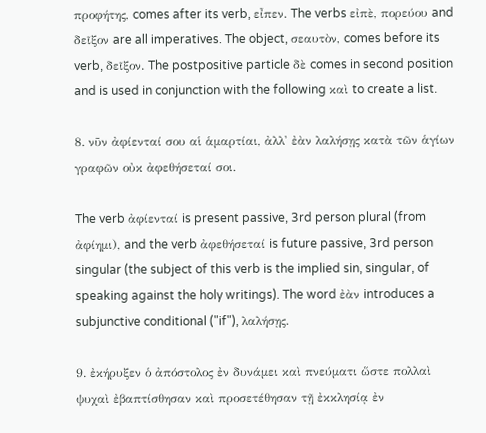προφήτης, comes after its verb, εἶπεν. The verbs εἰπὲ, πορεύου and δεῖξον are all imperatives. The object, σεαυτὸν, comes before its verb, δεῖξον. The postpositive particle δὲ comes in second position and is used in conjunction with the following καὶ to create a list.

8. νῦν ἀφίενταί σου αἱ ἁμαρτίαι, ἀλλ' ἐὰν λαλήσῃς κατὰ τῶν ἁγίων γραφῶν οὐκ ἀφεθήσεταί σοι.

The verb ἀφίενταί is present passive, 3rd person plural (from ἀφίημι), and the verb ἀφεθήσεταί is future passive, 3rd person singular (the subject of this verb is the implied sin, singular, of speaking against the holy writings). The word ἐὰν introduces a subjunctive conditional ("if"), λαλήσῃς.

9. ἐκήρυξεν ὁ ἀπόστολος ἐν δυνάμει καὶ πνεύματι ὥστε πολλαὶ ψυχαὶ ἐβαπτίσθησαν καὶ προσετέθησαν τῇ ἐκκλησίᾳ ἐν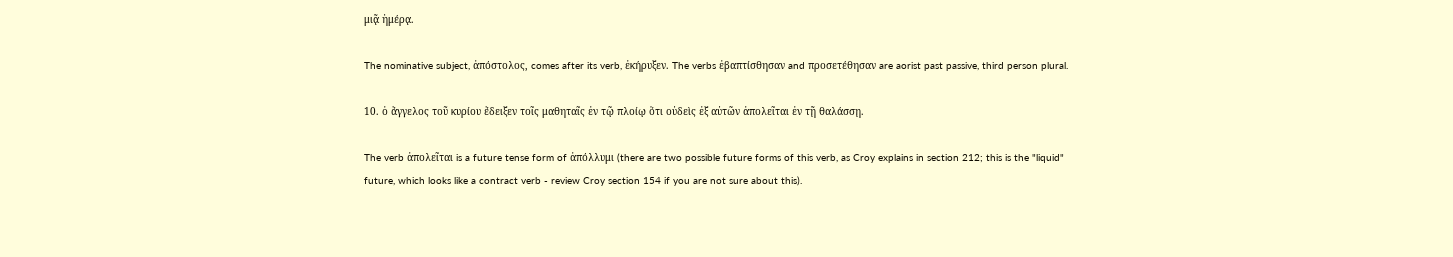μιᾷ ἡμέρᾳ.

The nominative subject, ἀπόστολος, comes after its verb, ἐκήρυξεν. The verbs ἐβαπτίσθησαν and προσετέθησαν are aorist past passive, third person plural.

10. ὁ ἄγγελος τοῦ κυρίου ἔδειξεν τοῖς μαθηταῖς ἐν τῷ πλοίῳ ὅτι οὐδεὶς ἐξ αὐτῶν ἀπολεῖται ἐν τῇ θαλάσσῃ.

The verb ἀπολεῖται is a future tense form of ἀπόλλυμι (there are two possible future forms of this verb, as Croy explains in section 212; this is the "liquid" future, which looks like a contract verb - review Croy section 154 if you are not sure about this).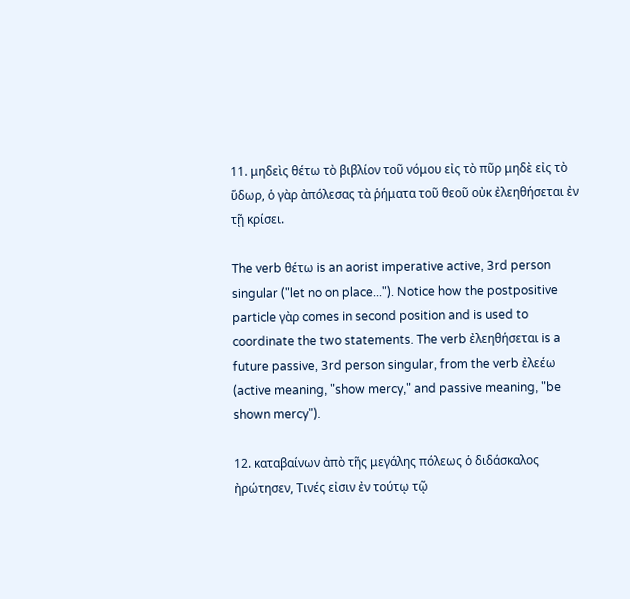11. μηδεὶς θέτω τὸ βιβλίον τοῦ νόμου εἰς τὸ πῦρ μηδὲ εἰς τὸ ὕδωρ, ὁ γὰρ ἀπόλεσας τὰ ῥήματα τοῦ θεοῦ οὐκ ἐλεηθήσεται ἐν τῇ κρίσει.

The verb θέτω is an aorist imperative active, 3rd person singular ("let no on place..."). Notice how the postpositive particle γὰρ comes in second position and is used to coordinate the two statements. The verb ἐλεηθήσεται is a future passive, 3rd person singular, from the verb ἐλεέω (active meaning, "show mercy," and passive meaning, "be shown mercy").

12. καταβαίνων ἀπὸ τῆς μεγάλης πόλεως ὁ διδάσκαλος ἠρώτησεν, Τινές εἰσιν ἐν τούτῳ τῷ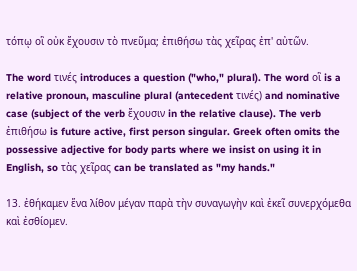τόπῳ οἳ οὐκ ἔχουσιν τὸ πνεῦμα; ἐπιθήσω τὰς χεῖρας ἐπ' αὐτῶν.

The word τινές introduces a question ("who," plural). The word οἳ is a relative pronoun, masculine plural (antecedent τινές) and nominative case (subject of the verb ἔχουσιν in the relative clause). The verb ἐπιθήσω is future active, first person singular. Greek often omits the possessive adjective for body parts where we insist on using it in English, so τὰς χεῖρας can be translated as "my hands."

13. ἐθήκαμεν ἕνα λίθον μέγαν παρὰ τὴν συναγωγὴν καὶ ἐκεῖ συνερχόμεθα καὶ ἐσθίομεν.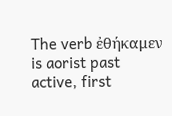The verb ἐθήκαμεν is aorist past active, first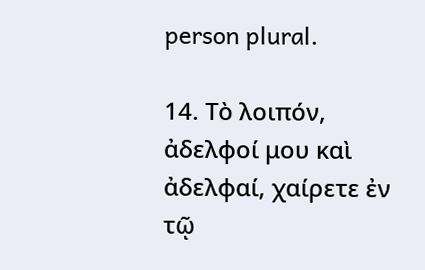person plural.

14. Τὸ λοιπόν, ἀδελφοί μου καὶ ἀδελφαί, χαίρετε ἐν τῷ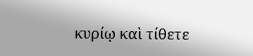κυρίῳ καὶ τίθετε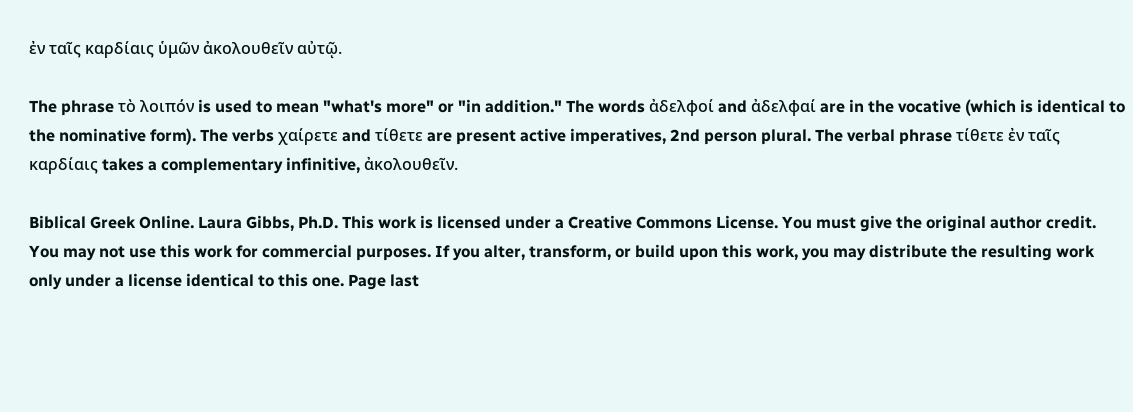ἐν ταῖς καρδίαις ὑμῶν ἀκολουθεῖν αὐτῷ.

The phrase τὸ λοιπόν is used to mean "what's more" or "in addition." The words ἀδελφοί and ἀδελφαί are in the vocative (which is identical to the nominative form). The verbs χαίρετε and τίθετε are present active imperatives, 2nd person plural. The verbal phrase τίθετε ἐν ταῖς καρδίαις takes a complementary infinitive, ἀκολουθεῖν.

Biblical Greek Online. Laura Gibbs, Ph.D. This work is licensed under a Creative Commons License. You must give the original author credit. You may not use this work for commercial purposes. If you alter, transform, or build upon this work, you may distribute the resulting work only under a license identical to this one. Page last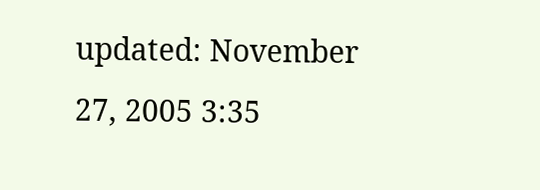updated: November 27, 2005 3:35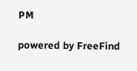PM

powered by FreeFind